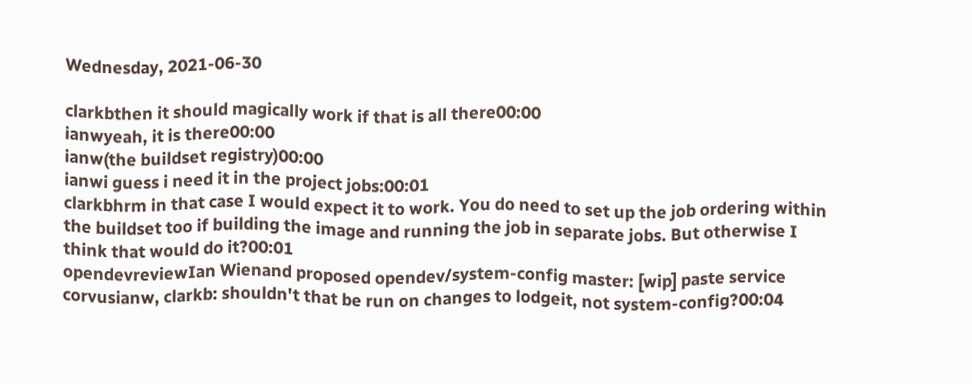Wednesday, 2021-06-30

clarkbthen it should magically work if that is all there00:00
ianwyeah, it is there00:00
ianw(the buildset registry)00:00
ianwi guess i need it in the project jobs:00:01
clarkbhrm in that case I would expect it to work. You do need to set up the job ordering within the buildset too if building the image and running the job in separate jobs. But otherwise I think that would do it?00:01
opendevreviewIan Wienand proposed opendev/system-config master: [wip] paste service
corvusianw, clarkb: shouldn't that be run on changes to lodgeit, not system-config?00:04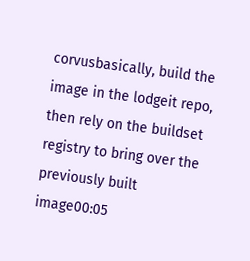corvusbasically, build the image in the lodgeit repo, then rely on the buildset registry to bring over the previously built image00:05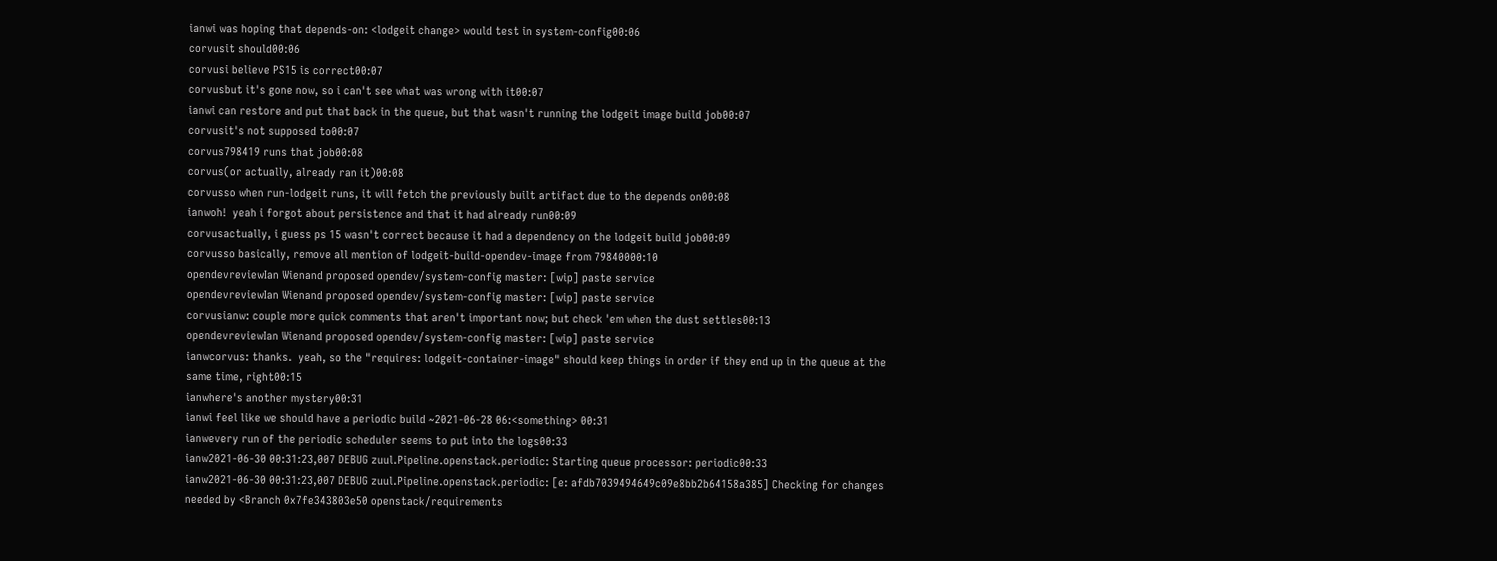ianwi was hoping that depends-on: <lodgeit change> would test in system-config00:06
corvusit should00:06
corvusi believe PS15 is correct00:07
corvusbut it's gone now, so i can't see what was wrong with it00:07
ianwi can restore and put that back in the queue, but that wasn't running the lodgeit image build job00:07
corvusit's not supposed to00:07
corvus798419 runs that job00:08
corvus(or actually, already ran it)00:08
corvusso when run-lodgeit runs, it will fetch the previously built artifact due to the depends on00:08
ianwoh!  yeah i forgot about persistence and that it had already run00:09
corvusactually, i guess ps 15 wasn't correct because it had a dependency on the lodgeit build job00:09
corvusso basically, remove all mention of lodgeit-build-opendev-image from 79840000:10
opendevreviewIan Wienand proposed opendev/system-config master: [wip] paste service
opendevreviewIan Wienand proposed opendev/system-config master: [wip] paste service
corvusianw: couple more quick comments that aren't important now; but check 'em when the dust settles00:13
opendevreviewIan Wienand proposed opendev/system-config master: [wip] paste service
ianwcorvus: thanks.  yeah, so the "requires: lodgeit-container-image" should keep things in order if they end up in the queue at the same time, right00:15
ianwhere's another mystery00:31
ianwi feel like we should have a periodic build ~2021-06-28 06:<something> 00:31
ianwevery run of the periodic scheduler seems to put into the logs00:33
ianw2021-06-30 00:31:23,007 DEBUG zuul.Pipeline.openstack.periodic: Starting queue processor: periodic00:33
ianw2021-06-30 00:31:23,007 DEBUG zuul.Pipeline.openstack.periodic: [e: afdb7039494649c09e8bb2b64158a385] Checking for changes needed by <Branch 0x7fe343803e50 openstack/requirements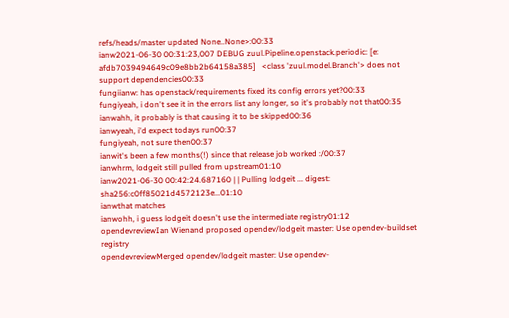refs/heads/master updated None..None>:00:33
ianw2021-06-30 00:31:23,007 DEBUG zuul.Pipeline.openstack.periodic: [e: afdb7039494649c09e8bb2b64158a385]   <class 'zuul.model.Branch'> does not support dependencies00:33
fungiianw: has openstack/requirements fixed its config errors yet?00:33
fungiyeah, i don't see it in the errors list any longer, so it's probably not that00:35
ianwahh, it probably is that causing it to be skipped00:36
ianwyeah, i'd expect todays run00:37
fungiyeah, not sure then00:37
ianwit's been a few months(!) since that release job worked :/00:37
ianwhrm, lodgeit still pulled from upstream01:10
ianw2021-06-30 00:42:24.687160 | | Pulling lodgeit ... digest: sha256:c0ff85021d4572123e...01:10
ianwthat matches
ianwohh, i guess lodgeit doesn't use the intermediate registry01:12
opendevreviewIan Wienand proposed opendev/lodgeit master: Use opendev-buildset registry
opendevreviewMerged opendev/lodgeit master: Use opendev-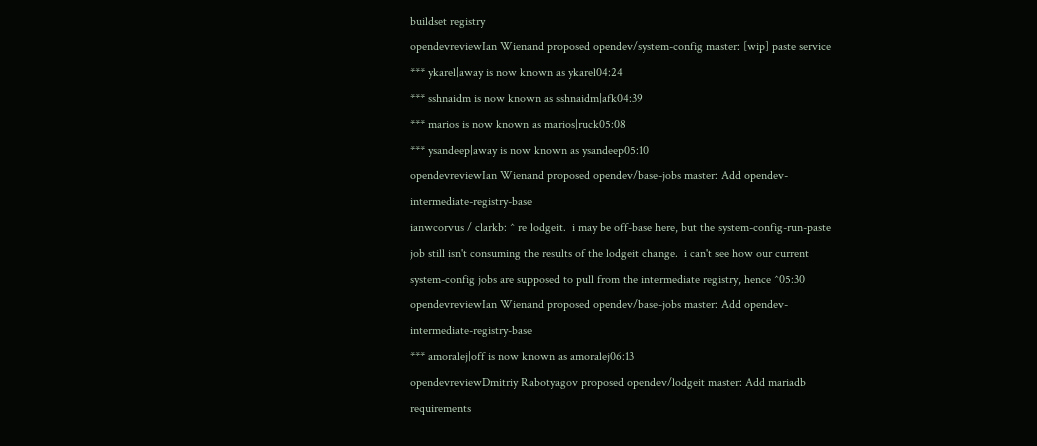buildset registry
opendevreviewIan Wienand proposed opendev/system-config master: [wip] paste service
*** ykarel|away is now known as ykarel04:24
*** sshnaidm is now known as sshnaidm|afk04:39
*** marios is now known as marios|ruck05:08
*** ysandeep|away is now known as ysandeep05:10
opendevreviewIan Wienand proposed opendev/base-jobs master: Add opendev-intermediate-registry-base
ianwcorvus / clarkb: ^ re lodgeit.  i may be off-base here, but the system-config-run-paste job still isn't consuming the results of the lodgeit change.  i can't see how our current system-config jobs are supposed to pull from the intermediate registry, hence ^05:30
opendevreviewIan Wienand proposed opendev/base-jobs master: Add opendev-intermediate-registry-base
*** amoralej|off is now known as amoralej06:13
opendevreviewDmitriy Rabotyagov proposed opendev/lodgeit master: Add mariadb requirements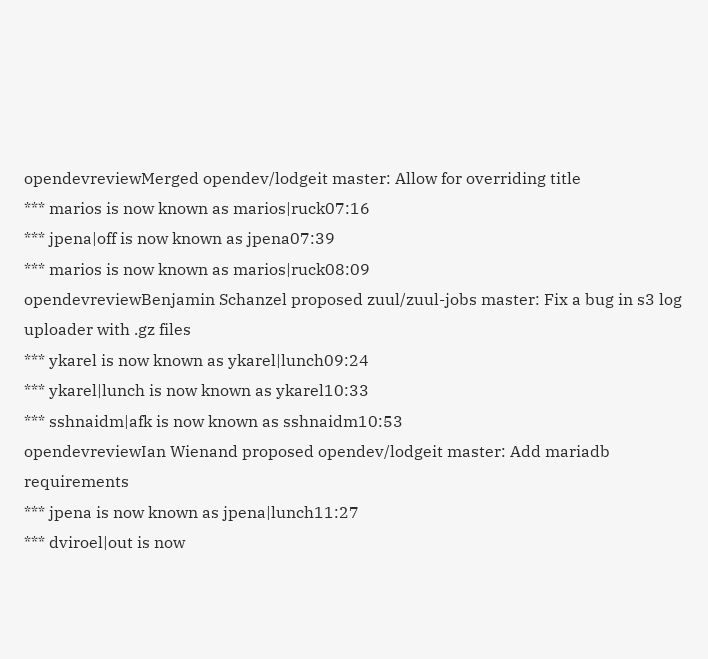opendevreviewMerged opendev/lodgeit master: Allow for overriding title
*** marios is now known as marios|ruck07:16
*** jpena|off is now known as jpena07:39
*** marios is now known as marios|ruck08:09
opendevreviewBenjamin Schanzel proposed zuul/zuul-jobs master: Fix a bug in s3 log uploader with .gz files
*** ykarel is now known as ykarel|lunch09:24
*** ykarel|lunch is now known as ykarel10:33
*** sshnaidm|afk is now known as sshnaidm10:53
opendevreviewIan Wienand proposed opendev/lodgeit master: Add mariadb requirements
*** jpena is now known as jpena|lunch11:27
*** dviroel|out is now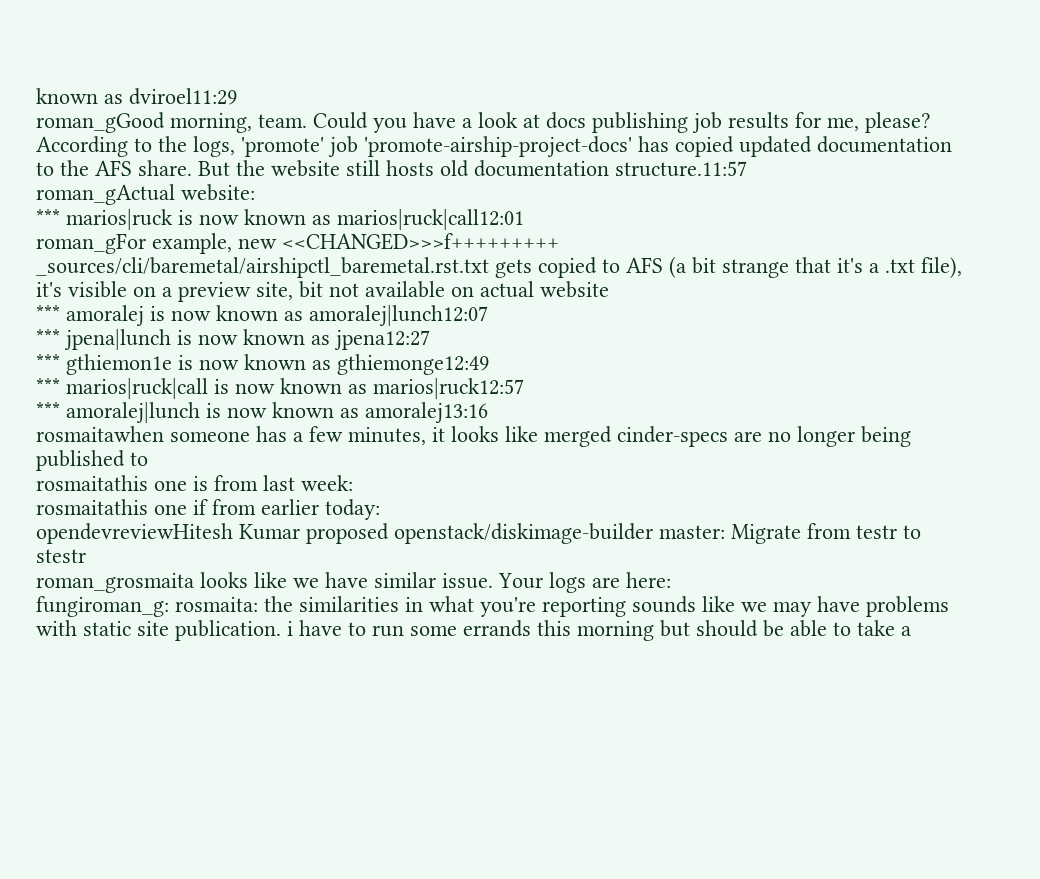known as dviroel11:29
roman_gGood morning, team. Could you have a look at docs publishing job results for me, please? According to the logs, 'promote' job 'promote-airship-project-docs' has copied updated documentation to the AFS share. But the website still hosts old documentation structure.11:57
roman_gActual website:
*** marios|ruck is now known as marios|ruck|call12:01
roman_gFor example, new <<CHANGED>>>f+++++++++ _sources/cli/baremetal/airshipctl_baremetal.rst.txt gets copied to AFS (a bit strange that it's a .txt file), it's visible on a preview site, bit not available on actual website
*** amoralej is now known as amoralej|lunch12:07
*** jpena|lunch is now known as jpena12:27
*** gthiemon1e is now known as gthiemonge12:49
*** marios|ruck|call is now known as marios|ruck12:57
*** amoralej|lunch is now known as amoralej13:16
rosmaitawhen someone has a few minutes, it looks like merged cinder-specs are no longer being published to
rosmaitathis one is from last week:
rosmaitathis one if from earlier today:
opendevreviewHitesh Kumar proposed openstack/diskimage-builder master: Migrate from testr to stestr
roman_grosmaita looks like we have similar issue. Your logs are here:
fungiroman_g: rosmaita: the similarities in what you're reporting sounds like we may have problems with static site publication. i have to run some errands this morning but should be able to take a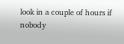look in a couple of hours if nobody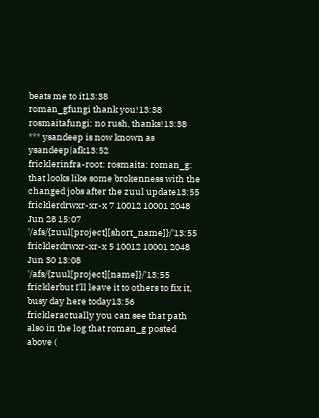beats me to it13:38
roman_gfungi thank you!13:38
rosmaitafungi: no rush, thanks!13:38
*** ysandeep is now known as ysandeep|afk13:52
fricklerinfra-root: rosmaita: roman_g: that looks like some brokenness with the changed jobs after the zuul update13:55
fricklerdrwxr-xr-x 7 10012 10001 2048 Jun 28 15:07 '/afs/{zuul[project][short_name]}/'13:55
fricklerdrwxr-xr-x 5 10012 10001 2048 Jun 30 13:08 '/afs/{zuul[project][name]}/'13:55
fricklerbut I'll leave it to others to fix it, busy day here today13:56
frickleractually you can see that path also in the log that roman_g posted above (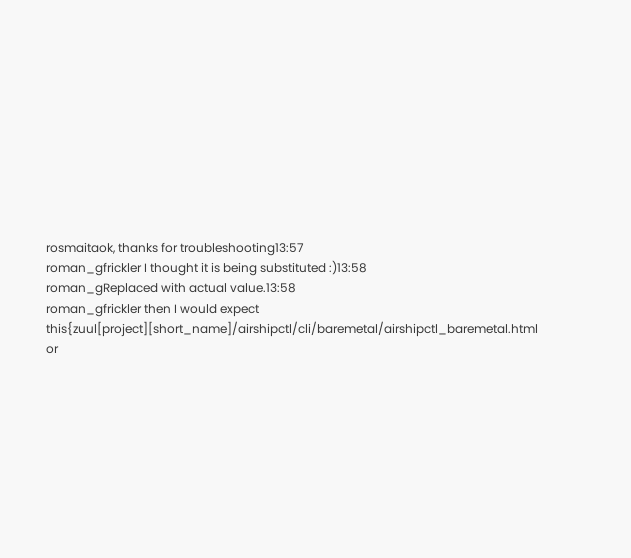rosmaitaok, thanks for troubleshooting13:57
roman_gfrickler I thought it is being substituted :)13:58
roman_gReplaced with actual value.13:58
roman_gfrickler then I would expect this{zuul[project][short_name]/airshipctl/cli/baremetal/airshipctl_baremetal.html or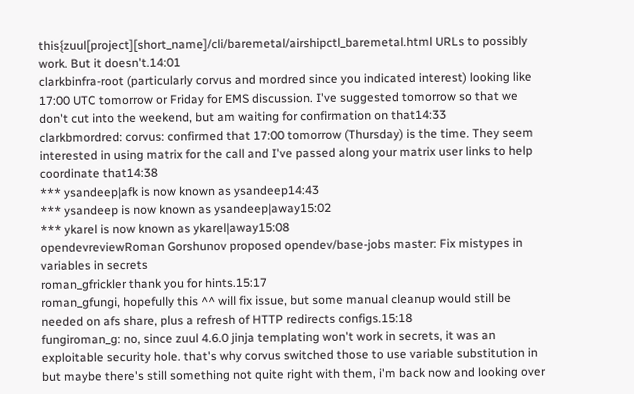this{zuul[project][short_name]/cli/baremetal/airshipctl_baremetal.html URLs to possibly work. But it doesn't.14:01
clarkbinfra-root (particularly corvus and mordred since you indicated interest) looking like 17:00 UTC tomorrow or Friday for EMS discussion. I've suggested tomorrow so that we don't cut into the weekend, but am waiting for confirmation on that14:33
clarkbmordred: corvus: confirmed that 17:00 tomorrow (Thursday) is the time. They seem interested in using matrix for the call and I've passed along your matrix user links to help coordinate that14:38
*** ysandeep|afk is now known as ysandeep14:43
*** ysandeep is now known as ysandeep|away15:02
*** ykarel is now known as ykarel|away15:08
opendevreviewRoman Gorshunov proposed opendev/base-jobs master: Fix mistypes in variables in secrets
roman_gfrickler thank you for hints.15:17
roman_gfungi, hopefully this ^^ will fix issue, but some manual cleanup would still be needed on afs share, plus a refresh of HTTP redirects configs.15:18
fungiroman_g: no, since zuul 4.6.0 jinja templating won't work in secrets, it was an exploitable security hole. that's why corvus switched those to use variable substitution in but maybe there's still something not quite right with them, i'm back now and looking over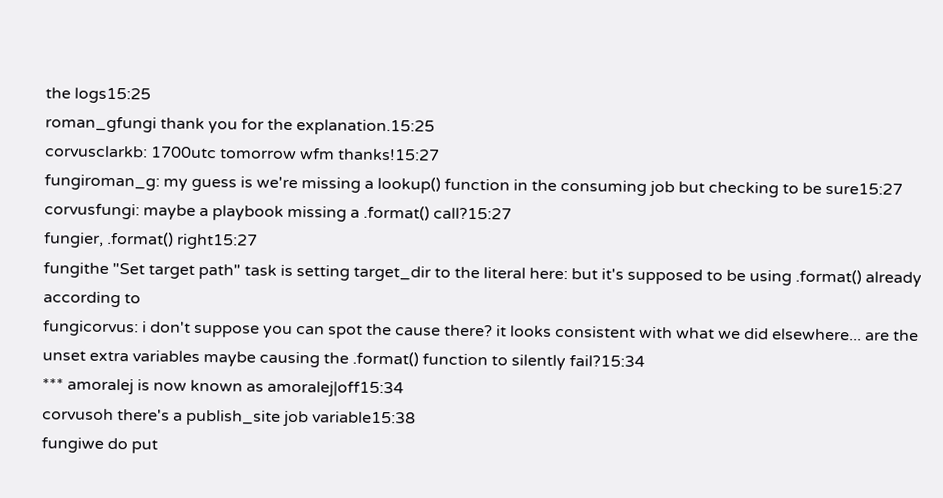the logs15:25
roman_gfungi thank you for the explanation.15:25
corvusclarkb: 1700utc tomorrow wfm thanks!15:27
fungiroman_g: my guess is we're missing a lookup() function in the consuming job but checking to be sure15:27
corvusfungi: maybe a playbook missing a .format() call?15:27
fungier, .format() right15:27
fungithe "Set target path" task is setting target_dir to the literal here: but it's supposed to be using .format() already according to
fungicorvus: i don't suppose you can spot the cause there? it looks consistent with what we did elsewhere... are the unset extra variables maybe causing the .format() function to silently fail?15:34
*** amoralej is now known as amoralej|off15:34
corvusoh there's a publish_site job variable15:38
fungiwe do put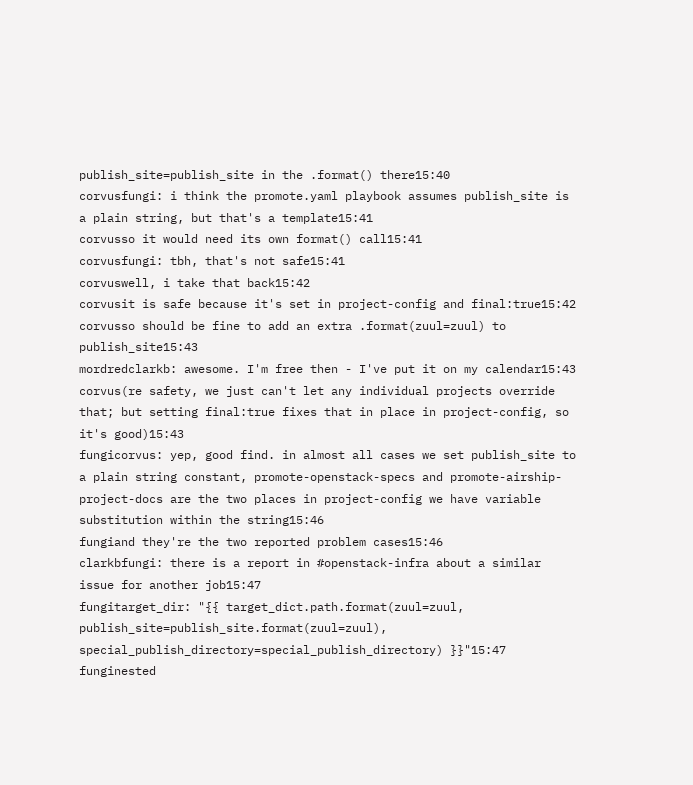publish_site=publish_site in the .format() there15:40
corvusfungi: i think the promote.yaml playbook assumes publish_site is a plain string, but that's a template15:41
corvusso it would need its own format() call15:41
corvusfungi: tbh, that's not safe15:41
corvuswell, i take that back15:42
corvusit is safe because it's set in project-config and final:true15:42
corvusso should be fine to add an extra .format(zuul=zuul) to publish_site15:43
mordredclarkb: awesome. I'm free then - I've put it on my calendar15:43
corvus(re safety, we just can't let any individual projects override that; but setting final:true fixes that in place in project-config, so it's good)15:43
fungicorvus: yep, good find. in almost all cases we set publish_site to a plain string constant, promote-openstack-specs and promote-airship-project-docs are the two places in project-config we have variable substitution within the string15:46
fungiand they're the two reported problem cases15:46
clarkbfungi: there is a report in #openstack-infra about a similar issue for another job15:47
fungitarget_dir: "{{ target_dict.path.format(zuul=zuul, publish_site=publish_site.format(zuul=zuul), special_publish_directory=special_publish_directory) }}"15:47
funginested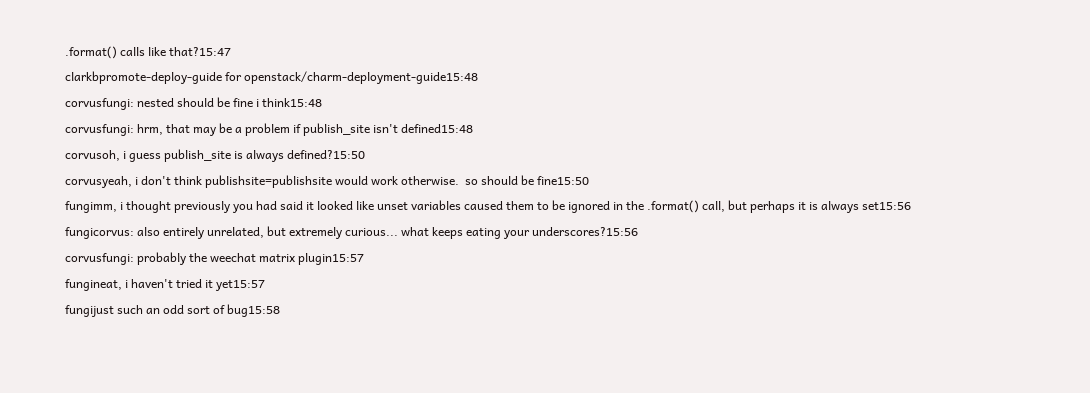.format() calls like that?15:47
clarkbpromote-deploy-guide for openstack/charm-deployment-guide15:48
corvusfungi: nested should be fine i think15:48
corvusfungi: hrm, that may be a problem if publish_site isn't defined15:48
corvusoh, i guess publish_site is always defined?15:50
corvusyeah, i don't think publishsite=publishsite would work otherwise.  so should be fine15:50
fungimm, i thought previously you had said it looked like unset variables caused them to be ignored in the .format() call, but perhaps it is always set15:56
fungicorvus: also entirely unrelated, but extremely curious... what keeps eating your underscores?15:56
corvusfungi: probably the weechat matrix plugin15:57
fungineat, i haven't tried it yet15:57
fungijust such an odd sort of bug15:58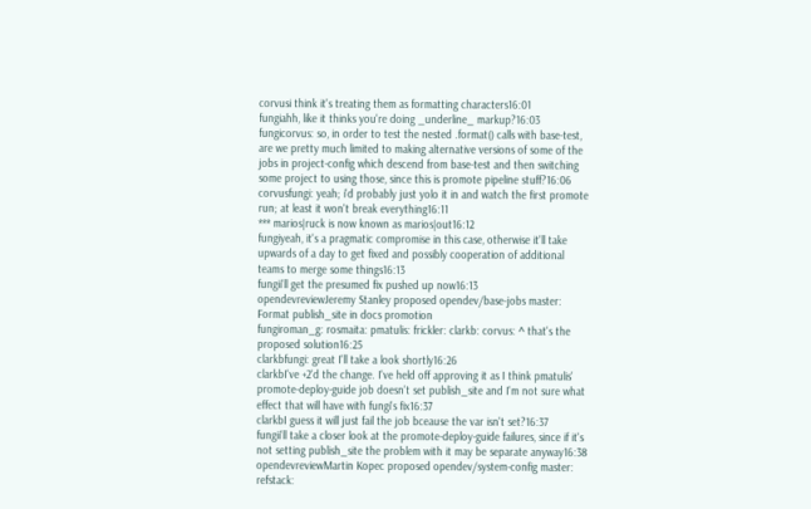corvusi think it's treating them as formatting characters16:01
fungiahh, like it thinks you're doing _underline_ markup?16:03
fungicorvus: so, in order to test the nested .format() calls with base-test, are we pretty much limited to making alternative versions of some of the jobs in project-config which descend from base-test and then switching some project to using those, since this is promote pipeline stuff?16:06
corvusfungi: yeah; i'd probably just yolo it in and watch the first promote run; at least it won't break everything16:11
*** marios|ruck is now known as marios|out16:12
fungiyeah, it's a pragmatic compromise in this case, otherwise it'll take upwards of a day to get fixed and possibly cooperation of additional teams to merge some things16:13
fungii'll get the presumed fix pushed up now16:13
opendevreviewJeremy Stanley proposed opendev/base-jobs master: Format publish_site in docs promotion
fungiroman_g: rosmaita: pmatulis: frickler: clarkb: corvus: ^ that's the proposed solution16:25
clarkbfungi: great I'll take a look shortly16:26
clarkbI've +2'd the change. I've held off approving it as I think pmatulis' promote-deploy-guide job doesn't set publish_site and I'm not sure what effect that will have with fungi's fix16:37
clarkbI guess it will just fail the job bceause the var isn't set?16:37
fungii'll take a closer look at the promote-deploy-guide failures, since if it's not setting publish_site the problem with it may be separate anyway16:38
opendevreviewMartin Kopec proposed opendev/system-config master: refstack: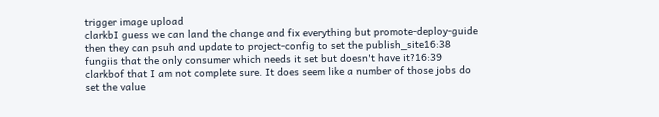trigger image upload
clarkbI guess we can land the change and fix everything but promote-deploy-guide then they can psuh and update to project-config to set the publish_site16:38
fungiis that the only consumer which needs it set but doesn't have it?16:39
clarkbof that I am not complete sure. It does seem like a number of those jobs do set the value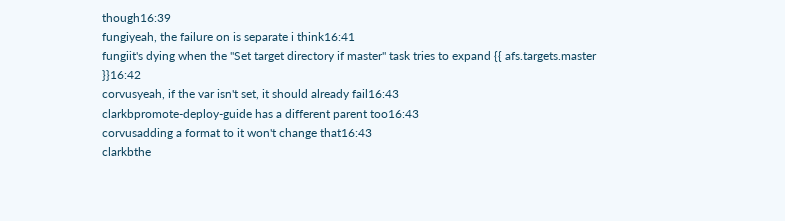though16:39
fungiyeah, the failure on is separate i think16:41
fungiit's dying when the "Set target directory if master" task tries to expand {{ afs.targets.master }}16:42
corvusyeah, if the var isn't set, it should already fail16:43
clarkbpromote-deploy-guide has a different parent too16:43
corvusadding a format to it won't change that16:43
clarkbthe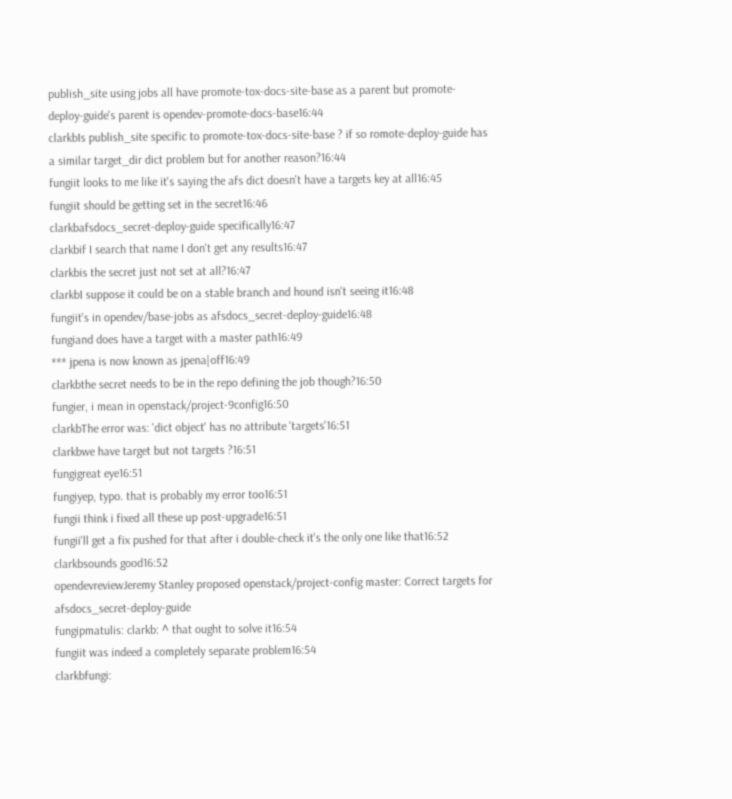publish_site using jobs all have promote-tox-docs-site-base as a parent but promote-deploy-guide's parent is opendev-promote-docs-base16:44
clarkbIs publish_site specific to promote-tox-docs-site-base ? if so romote-deploy-guide has a similar target_dir dict problem but for another reason?16:44
fungiit looks to me like it's saying the afs dict doesn't have a targets key at all16:45
fungiit should be getting set in the secret16:46
clarkbafsdocs_secret-deploy-guide specifically16:47
clarkbif I search that name I don't get any results16:47
clarkbis the secret just not set at all?16:47
clarkbI suppose it could be on a stable branch and hound isn't seeing it16:48
fungiit's in opendev/base-jobs as afsdocs_secret-deploy-guide16:48
fungiand does have a target with a master path16:49
*** jpena is now known as jpena|off16:49
clarkbthe secret needs to be in the repo defining the job though?16:50
fungier, i mean in openstack/project-9config16:50
clarkbThe error was: 'dict object' has no attribute 'targets'16:51
clarkbwe have target but not targets ?16:51
fungigreat eye16:51
fungiyep, typo. that is probably my error too16:51
fungii think i fixed all these up post-upgrade16:51
fungii'll get a fix pushed for that after i double-check it's the only one like that16:52
clarkbsounds good16:52
opendevreviewJeremy Stanley proposed openstack/project-config master: Correct targets for afsdocs_secret-deploy-guide
fungipmatulis: clarkb: ^ that ought to solve it16:54
fungiit was indeed a completely separate problem16:54
clarkbfungi: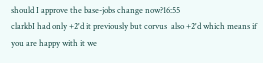should I approve the base-jobs change now?16:55
clarkbI had only +2'd it previously but corvus  also +2'd which means if you are happy with it we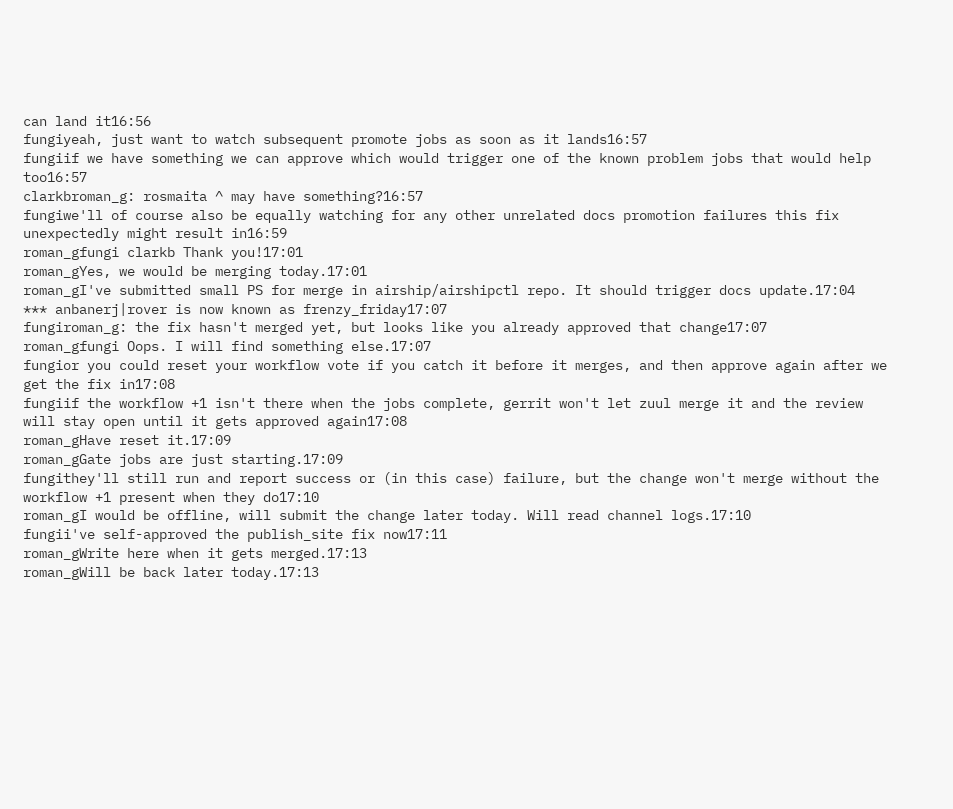can land it16:56
fungiyeah, just want to watch subsequent promote jobs as soon as it lands16:57
fungiif we have something we can approve which would trigger one of the known problem jobs that would help too16:57
clarkbroman_g: rosmaita ^ may have something?16:57
fungiwe'll of course also be equally watching for any other unrelated docs promotion failures this fix unexpectedly might result in16:59
roman_gfungi clarkb Thank you!17:01
roman_gYes, we would be merging today.17:01
roman_gI've submitted small PS for merge in airship/airshipctl repo. It should trigger docs update.17:04
*** anbanerj|rover is now known as frenzy_friday17:07
fungiroman_g: the fix hasn't merged yet, but looks like you already approved that change17:07
roman_gfungi Oops. I will find something else.17:07
fungior you could reset your workflow vote if you catch it before it merges, and then approve again after we get the fix in17:08
fungiif the workflow +1 isn't there when the jobs complete, gerrit won't let zuul merge it and the review will stay open until it gets approved again17:08
roman_gHave reset it.17:09
roman_gGate jobs are just starting.17:09
fungithey'll still run and report success or (in this case) failure, but the change won't merge without the workflow +1 present when they do17:10
roman_gI would be offline, will submit the change later today. Will read channel logs.17:10
fungii've self-approved the publish_site fix now17:11
roman_gWrite here when it gets merged.17:13
roman_gWill be back later today.17:13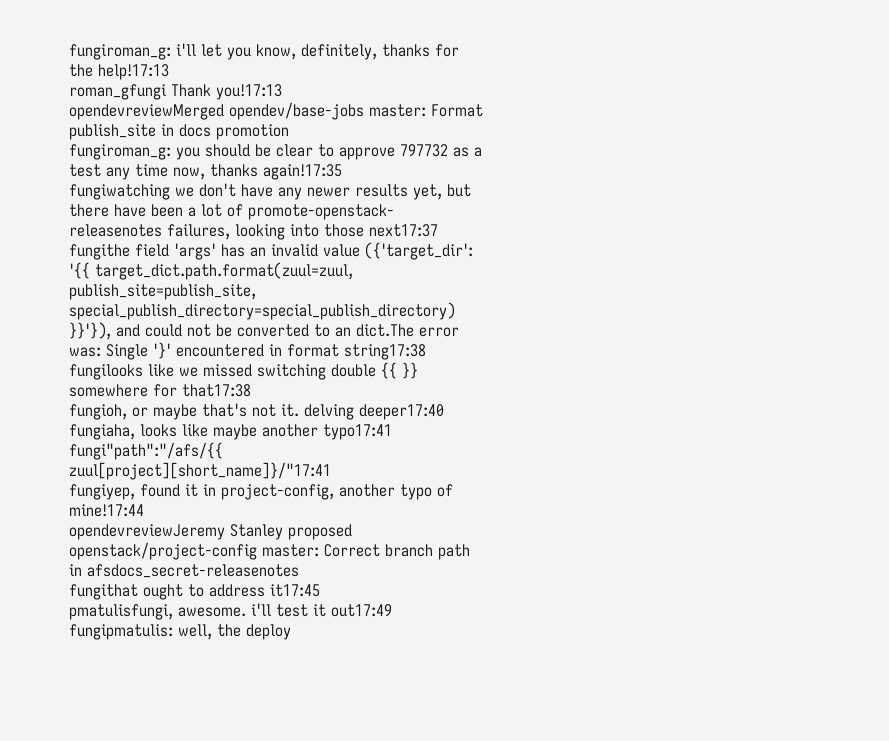fungiroman_g: i'll let you know, definitely, thanks for the help!17:13
roman_gfungi Thank you!17:13
opendevreviewMerged opendev/base-jobs master: Format publish_site in docs promotion
fungiroman_g: you should be clear to approve 797732 as a test any time now, thanks again!17:35
fungiwatching we don't have any newer results yet, but there have been a lot of promote-openstack-releasenotes failures, looking into those next17:37
fungithe field 'args' has an invalid value ({'target_dir': '{{ target_dict.path.format(zuul=zuul, publish_site=publish_site, special_publish_directory=special_publish_directory) }}'}), and could not be converted to an dict.The error was: Single '}' encountered in format string17:38
fungilooks like we missed switching double {{ }} somewhere for that17:38
fungioh, or maybe that's not it. delving deeper17:40
fungiaha, looks like maybe another typo17:41
fungi"path":"/afs/{{ zuul[project][short_name]}/"17:41
fungiyep, found it in project-config, another typo of mine!17:44
opendevreviewJeremy Stanley proposed openstack/project-config master: Correct branch path in afsdocs_secret-releasenotes
fungithat ought to address it17:45
pmatulisfungi, awesome. i'll test it out17:49
fungipmatulis: well, the deploy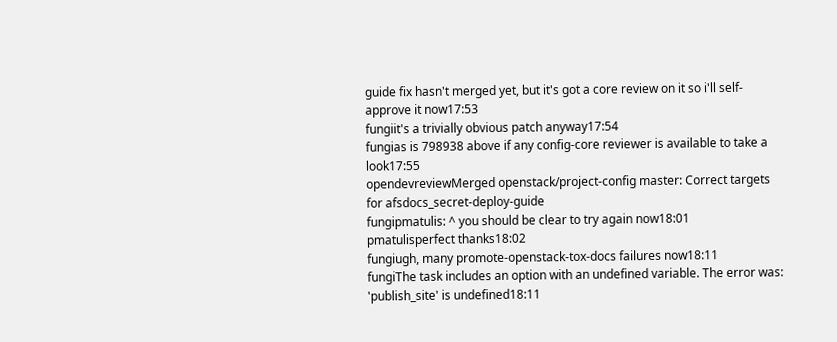guide fix hasn't merged yet, but it's got a core review on it so i'll self-approve it now17:53
fungiit's a trivially obvious patch anyway17:54
fungias is 798938 above if any config-core reviewer is available to take a look17:55
opendevreviewMerged openstack/project-config master: Correct targets for afsdocs_secret-deploy-guide
fungipmatulis: ^ you should be clear to try again now18:01
pmatulisperfect thanks18:02
fungiugh, many promote-openstack-tox-docs failures now18:11
fungiThe task includes an option with an undefined variable. The error was: 'publish_site' is undefined18:11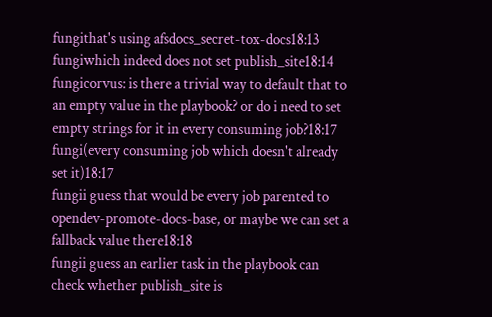fungithat's using afsdocs_secret-tox-docs18:13
fungiwhich indeed does not set publish_site18:14
fungicorvus: is there a trivial way to default that to an empty value in the playbook? or do i need to set empty strings for it in every consuming job?18:17
fungi(every consuming job which doesn't already set it)18:17
fungii guess that would be every job parented to opendev-promote-docs-base, or maybe we can set a fallback value there18:18
fungii guess an earlier task in the playbook can check whether publish_site is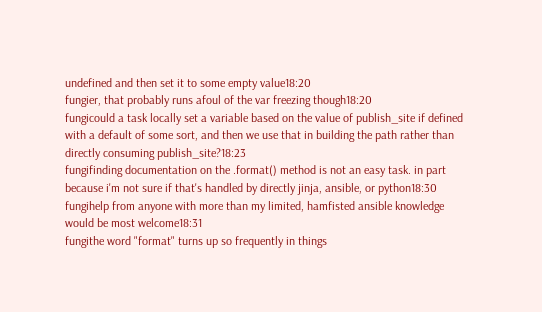undefined and then set it to some empty value18:20
fungier, that probably runs afoul of the var freezing though18:20
fungicould a task locally set a variable based on the value of publish_site if defined with a default of some sort, and then we use that in building the path rather than directly consuming publish_site?18:23
fungifinding documentation on the .format() method is not an easy task. in part because i'm not sure if that's handled by directly jinja, ansible, or python18:30
fungihelp from anyone with more than my limited, hamfisted ansible knowledge would be most welcome18:31
fungithe word "format" turns up so frequently in things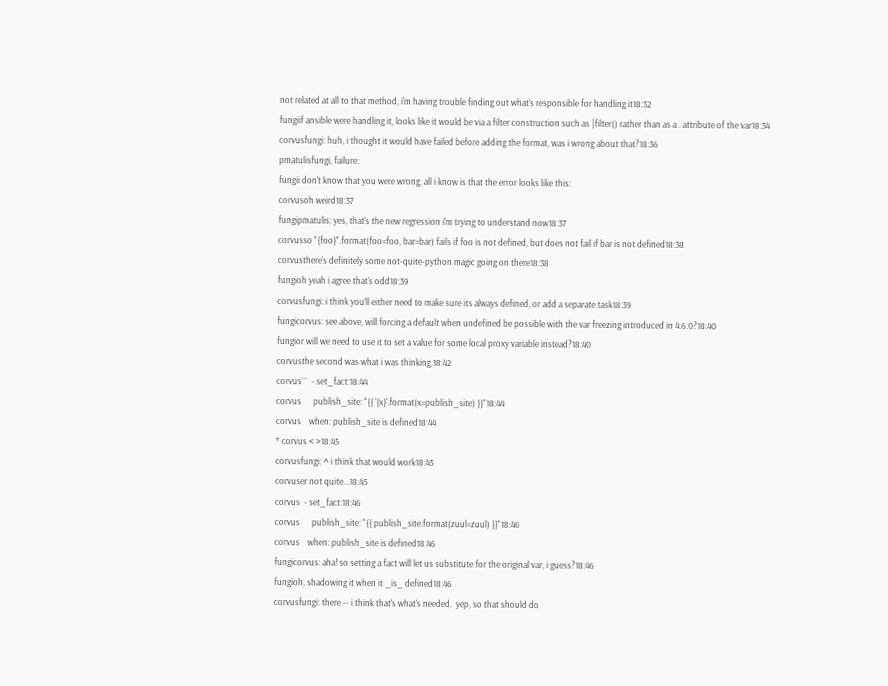not related at all to that method, i'm having trouble finding out what's responsible for handling it18:32
fungiif ansible were handling it, looks like it would be via a filter construction such as |filter() rather than as a . attribute of the var18:34
corvusfungi: huh, i thought it would have failed before adding the format, was i wrong about that?18:36
pmatulisfungi, failure:
fungii don't know that you were wrong, all i know is that the error looks like this:
corvusoh weird18:37
fungipmatulis: yes, that's the new regression i'm trying to understand now18:37
corvusso "{foo}".format(foo=foo, bar=bar) fails if foo is not defined, but does not fail if bar is not defined18:38
corvusthere's definitely some not-quite-python magic going on there18:38
fungioh yeah i agree that's odd18:39
corvusfungi: i think you'll either need to make sure its always defined, or add a separate task18:39
fungicorvus: see above, will forcing a default when undefined be possible with the var freezing introduced in 4.6.0?18:40
fungior will we need to use it to set a value for some local proxy variable instead?18:40
corvusthe second was what i was thinking.18:42
corvus```  - set_fact:18:44
corvus      publish_site: "{{ '{x}'.format(x=publish_site) }}"18:44
corvus    when: publish_site is defined18:44
* corvus < >18:45
corvusfungi: ^ i think that would work18:45
corvuser not quite...18:45
corvus  - set_fact:18:46
corvus      publish_site: "{{ publish_site.format(zuul=zuul) }}"18:46
corvus    when: publish_site is defined18:46
fungicorvus: aha! so setting a fact will let us substitute for the original var, i guess?18:46
fungioh, shadowing it when it _is_ defined18:46
corvusfungi: there -- i think that's what's needed.  yep, so that should do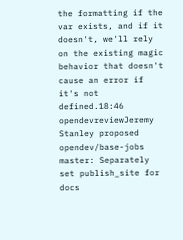the formatting if the var exists, and if it doesn't, we'll rely on the existing magic behavior that doesn't cause an error if it's not defined.18:46
opendevreviewJeremy Stanley proposed opendev/base-jobs master: Separately set publish_site for docs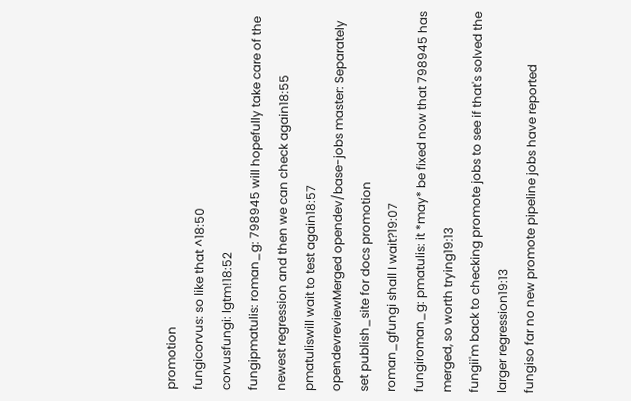promotion
fungicorvus: so like that ^18:50
corvusfungi: lgtm!18:52
fungipmatulis: roman_g: 798945 will hopefully take care of the newest regression and then we can check again18:55
pmatuliswill wait to test again18:57
opendevreviewMerged opendev/base-jobs master: Separately set publish_site for docs promotion
roman_gfungi shall I wait?19:07
fungiroman_g: pmatulis: it *may* be fixed now that 798945 has merged, so worth trying19:13
fungii'm back to checking promote jobs to see if that's solved the larger regression19:13
fungiso far no new promote pipeline jobs have reported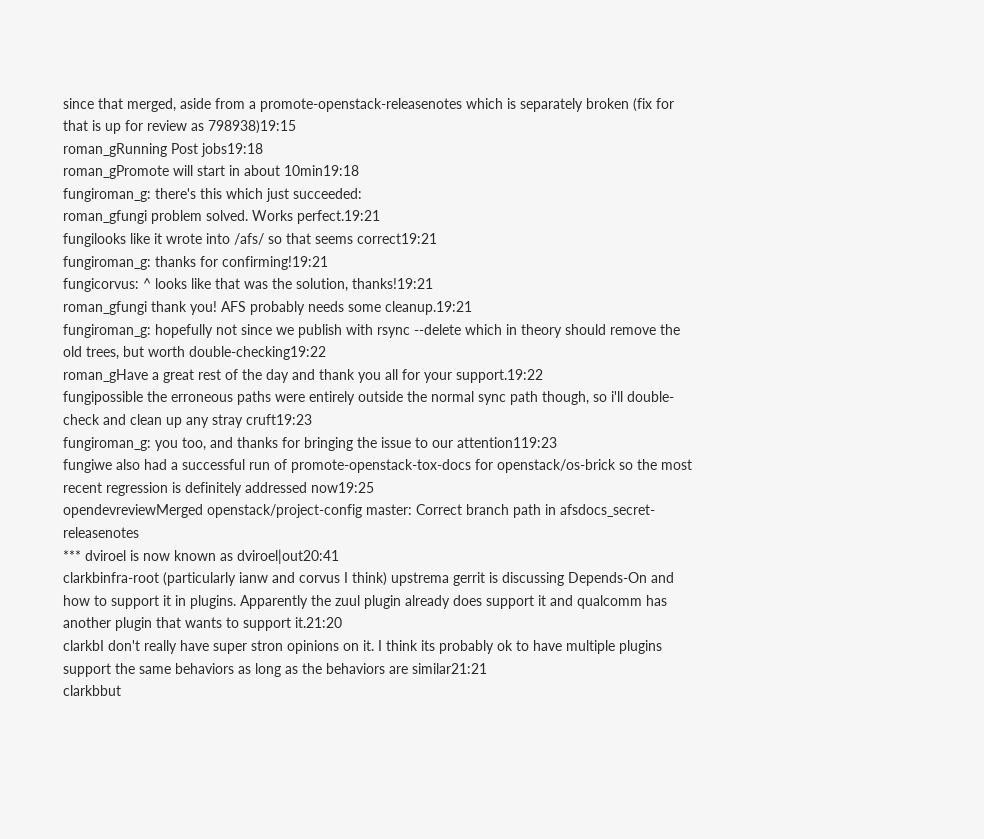since that merged, aside from a promote-openstack-releasenotes which is separately broken (fix for that is up for review as 798938)19:15
roman_gRunning Post jobs19:18
roman_gPromote will start in about 10min19:18
fungiroman_g: there's this which just succeeded:
roman_gfungi problem solved. Works perfect.19:21
fungilooks like it wrote into /afs/ so that seems correct19:21
fungiroman_g: thanks for confirming!19:21
fungicorvus: ^ looks like that was the solution, thanks!19:21
roman_gfungi thank you! AFS probably needs some cleanup.19:21
fungiroman_g: hopefully not since we publish with rsync --delete which in theory should remove the old trees, but worth double-checking19:22
roman_gHave a great rest of the day and thank you all for your support.19:22
fungipossible the erroneous paths were entirely outside the normal sync path though, so i'll double-check and clean up any stray cruft19:23
fungiroman_g: you too, and thanks for bringing the issue to our attention119:23
fungiwe also had a successful run of promote-openstack-tox-docs for openstack/os-brick so the most recent regression is definitely addressed now19:25
opendevreviewMerged openstack/project-config master: Correct branch path in afsdocs_secret-releasenotes
*** dviroel is now known as dviroel|out20:41
clarkbinfra-root (particularly ianw and corvus I think) upstrema gerrit is discussing Depends-On and how to support it in plugins. Apparently the zuul plugin already does support it and qualcomm has another plugin that wants to support it.21:20
clarkbI don't really have super stron opinions on it. I think its probably ok to have multiple plugins support the same behaviors as long as the behaviors are similar21:21
clarkbbut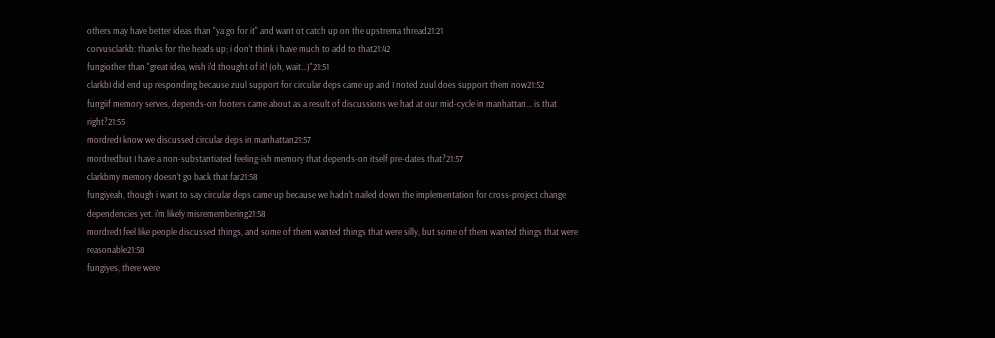others may have better ideas than "ya go for it" and want ot catch up on the upstrema thread21:21
corvusclarkb: thanks for the heads up; i don't think i have much to add to that21:42
fungiother than "great idea, wish i'd thought of it! (oh, wait...)"21:51
clarkbI did end up responding because zuul support for circular deps came up and I noted zuul does support them now21:52
fungiif memory serves, depends-on footers came about as a result of discussions we had at our mid-cycle in manhattan... is that right?21:55
mordredI know we discussed circular deps in manhattan21:57
mordredbut I have a non-substantiated feeling-ish memory that depends-on itself pre-dates that?21:57
clarkbmy memory doesn't go back that far21:58
fungiyeah, though i want to say circular deps came up because we hadn't nailed down the implementation for cross-project change dependencies yet. i'm likely misremembering21:58
mordredI feel like people discussed things, and some of them wanted things that were silly, but some of them wanted things that were reasonable21:58
fungiyes, there were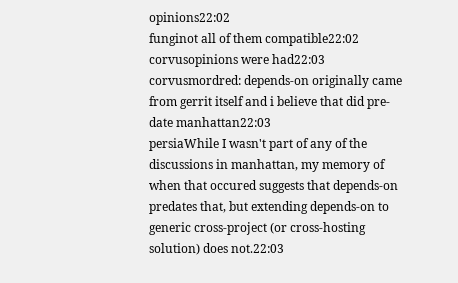opinions22:02
funginot all of them compatible22:02
corvusopinions were had22:03
corvusmordred: depends-on originally came from gerrit itself and i believe that did pre-date manhattan22:03
persiaWhile I wasn't part of any of the discussions in manhattan, my memory of when that occured suggests that depends-on predates that, but extending depends-on to generic cross-project (or cross-hosting solution) does not.22:03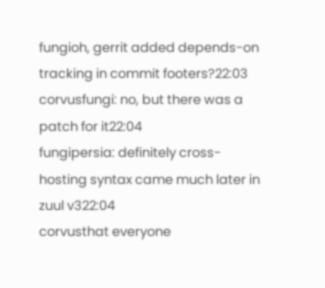fungioh, gerrit added depends-on tracking in commit footers?22:03
corvusfungi: no, but there was a patch for it22:04
fungipersia: definitely cross-hosting syntax came much later in zuul v322:04
corvusthat everyone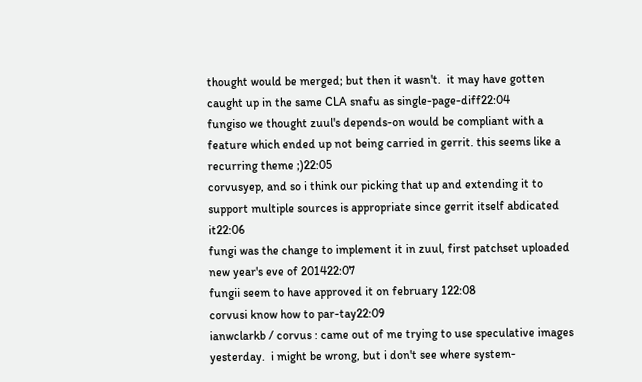thought would be merged; but then it wasn't.  it may have gotten caught up in the same CLA snafu as single-page-diff22:04
fungiso we thought zuul's depends-on would be compliant with a feature which ended up not being carried in gerrit. this seems like a recurring theme ;)22:05
corvusyep, and so i think our picking that up and extending it to support multiple sources is appropriate since gerrit itself abdicated it22:06
fungi was the change to implement it in zuul, first patchset uploaded new year's eve of 201422:07
fungii seem to have approved it on february 122:08
corvusi know how to par-tay22:09
ianwclarkb / corvus : came out of me trying to use speculative images yesterday.  i might be wrong, but i don't see where system-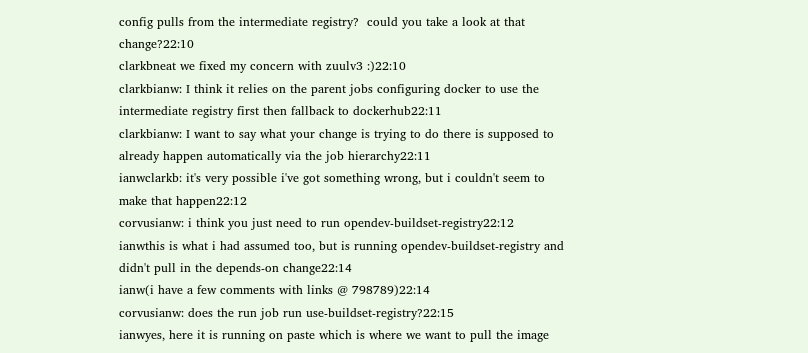config pulls from the intermediate registry?  could you take a look at that change?22:10
clarkbneat we fixed my concern with zuulv3 :)22:10
clarkbianw: I think it relies on the parent jobs configuring docker to use the intermediate registry first then fallback to dockerhub22:11
clarkbianw: I want to say what your change is trying to do there is supposed to already happen automatically via the job hierarchy22:11
ianwclarkb: it's very possible i've got something wrong, but i couldn't seem to make that happen22:12
corvusianw: i think you just need to run opendev-buildset-registry22:12
ianwthis is what i had assumed too, but is running opendev-buildset-registry and didn't pull in the depends-on change22:14
ianw(i have a few comments with links @ 798789)22:14
corvusianw: does the run job run use-buildset-registry?22:15
ianwyes, here it is running on paste which is where we want to pull the image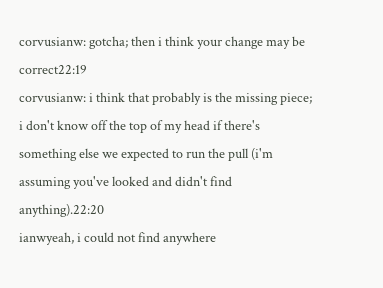corvusianw: gotcha; then i think your change may be correct22:19
corvusianw: i think that probably is the missing piece; i don't know off the top of my head if there's something else we expected to run the pull (i'm assuming you've looked and didn't find anything).22:20
ianwyeah, i could not find anywhere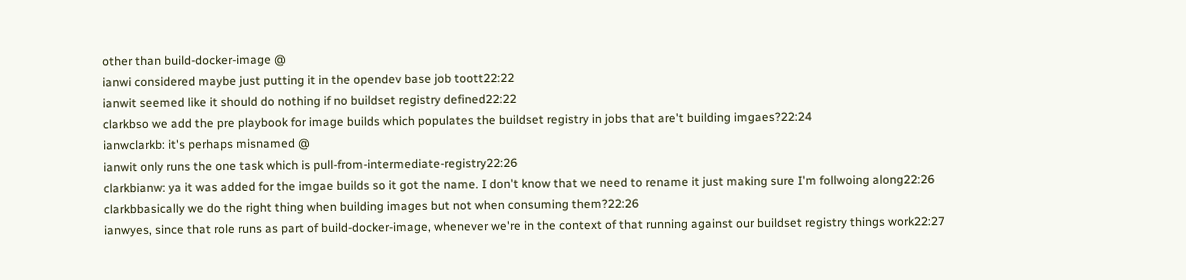other than build-docker-image @
ianwi considered maybe just putting it in the opendev base job toott22:22
ianwit seemed like it should do nothing if no buildset registry defined22:22
clarkbso we add the pre playbook for image builds which populates the buildset registry in jobs that are't building imgaes?22:24
ianwclarkb: it's perhaps misnamed @
ianwit only runs the one task which is pull-from-intermediate-registry22:26
clarkbianw: ya it was added for the imgae builds so it got the name. I don't know that we need to rename it just making sure I'm follwoing along22:26
clarkbbasically we do the right thing when building images but not when consuming them?22:26
ianwyes, since that role runs as part of build-docker-image, whenever we're in the context of that running against our buildset registry things work22:27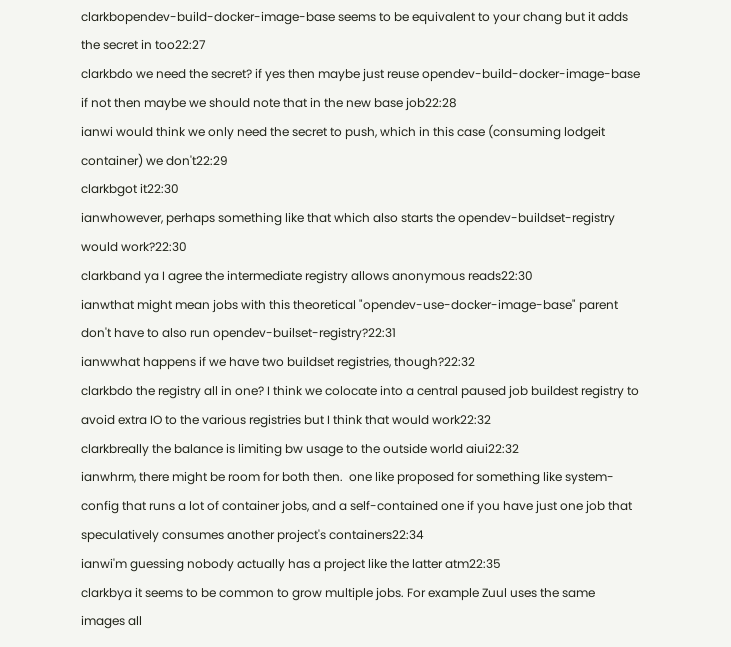clarkbopendev-build-docker-image-base seems to be equivalent to your chang but it adds the secret in too22:27
clarkbdo we need the secret? if yes then maybe just reuse opendev-build-docker-image-base if not then maybe we should note that in the new base job22:28
ianwi would think we only need the secret to push, which in this case (consuming lodgeit container) we don't22:29
clarkbgot it22:30
ianwhowever, perhaps something like that which also starts the opendev-buildset-registry would work?22:30
clarkband ya I agree the intermediate registry allows anonymous reads22:30
ianwthat might mean jobs with this theoretical "opendev-use-docker-image-base" parent don't have to also run opendev-builset-registry?22:31
ianwwhat happens if we have two buildset registries, though?22:32
clarkbdo the registry all in one? I think we colocate into a central paused job buildest registry to avoid extra IO to the various registries but I think that would work22:32
clarkbreally the balance is limiting bw usage to the outside world aiui22:32
ianwhrm, there might be room for both then.  one like proposed for something like system-config that runs a lot of container jobs, and a self-contained one if you have just one job that speculatively consumes another project's containers22:34
ianwi'm guessing nobody actually has a project like the latter atm22:35
clarkbya it seems to be common to grow multiple jobs. For example Zuul uses the same images all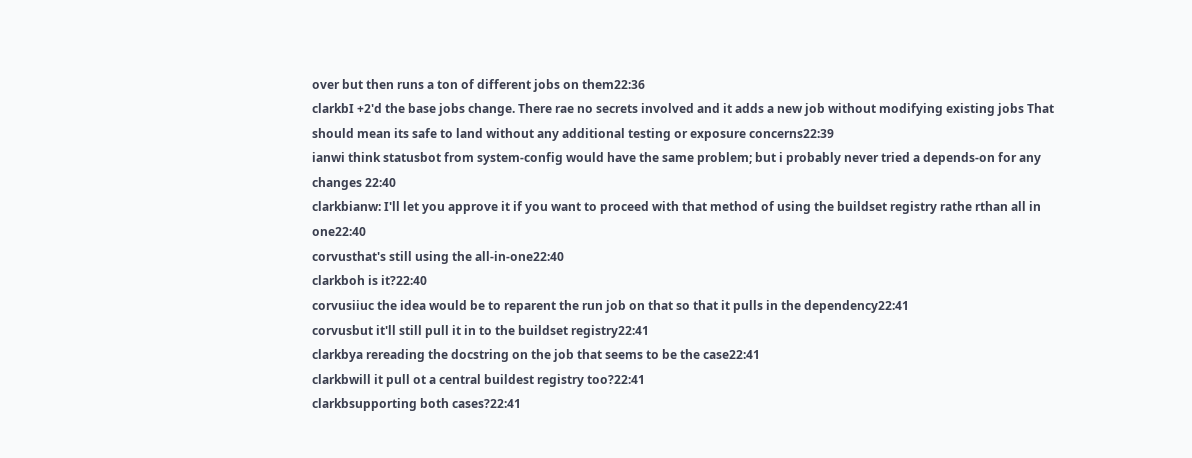over but then runs a ton of different jobs on them22:36
clarkbI +2'd the base jobs change. There rae no secrets involved and it adds a new job without modifying existing jobs That should mean its safe to land without any additional testing or exposure concerns22:39
ianwi think statusbot from system-config would have the same problem; but i probably never tried a depends-on for any changes 22:40
clarkbianw: I'll let you approve it if you want to proceed with that method of using the buildset registry rathe rthan all in one22:40
corvusthat's still using the all-in-one22:40
clarkboh is it?22:40
corvusiiuc the idea would be to reparent the run job on that so that it pulls in the dependency22:41
corvusbut it'll still pull it in to the buildset registry22:41
clarkbya rereading the docstring on the job that seems to be the case22:41
clarkbwill it pull ot a central buildest registry too?22:41
clarkbsupporting both cases?22:41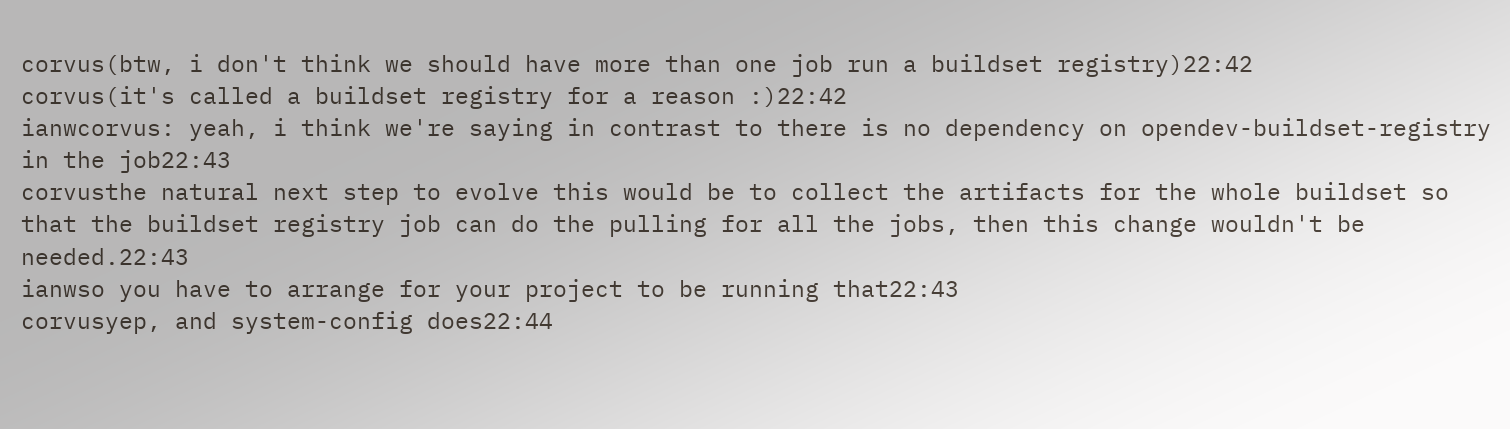corvus(btw, i don't think we should have more than one job run a buildset registry)22:42
corvus(it's called a buildset registry for a reason :)22:42
ianwcorvus: yeah, i think we're saying in contrast to there is no dependency on opendev-buildset-registry in the job22:43
corvusthe natural next step to evolve this would be to collect the artifacts for the whole buildset so that the buildset registry job can do the pulling for all the jobs, then this change wouldn't be needed.22:43
ianwso you have to arrange for your project to be running that22:43
corvusyep, and system-config does22:44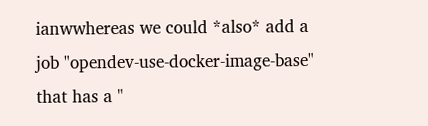ianwwhereas we could *also* add a job "opendev-use-docker-image-base" that has a "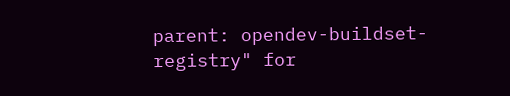parent: opendev-buildset-registry" for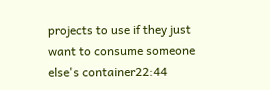projects to use if they just want to consume someone else's container22:44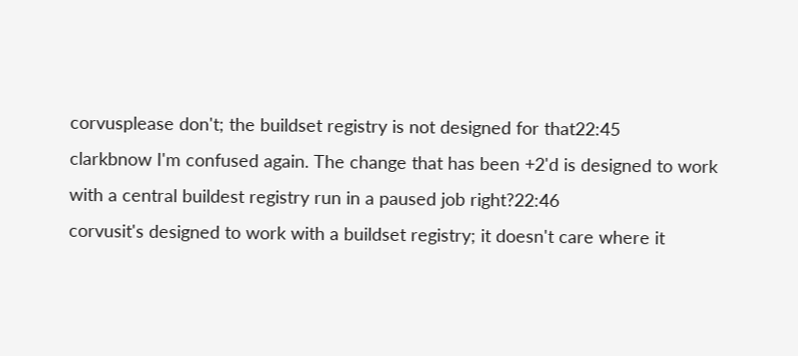corvusplease don't; the buildset registry is not designed for that22:45
clarkbnow I'm confused again. The change that has been +2'd is designed to work with a central buildest registry run in a paused job right?22:46
corvusit's designed to work with a buildset registry; it doesn't care where it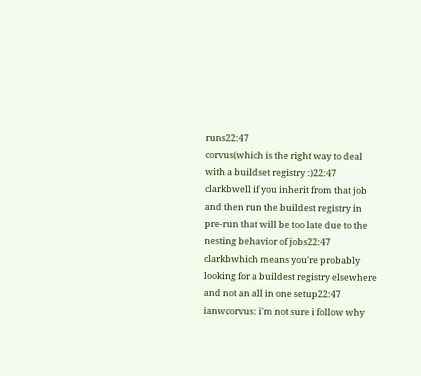runs22:47
corvus(which is the right way to deal with a buildset registry :)22:47
clarkbwell if you inherit from that job and then run the buildest registry in pre-run that will be too late due to the nesting behavior of jobs22:47
clarkbwhich means you're probably looking for a buildest registry elsewhere and not an all in one setup22:47
ianwcorvus: i'm not sure i follow why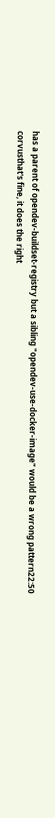has a parent of opendev-buildset-registry but a sibling "opendev-use-docker-image" would be a wrong pattern22:50
corvusthat's fine, it does the right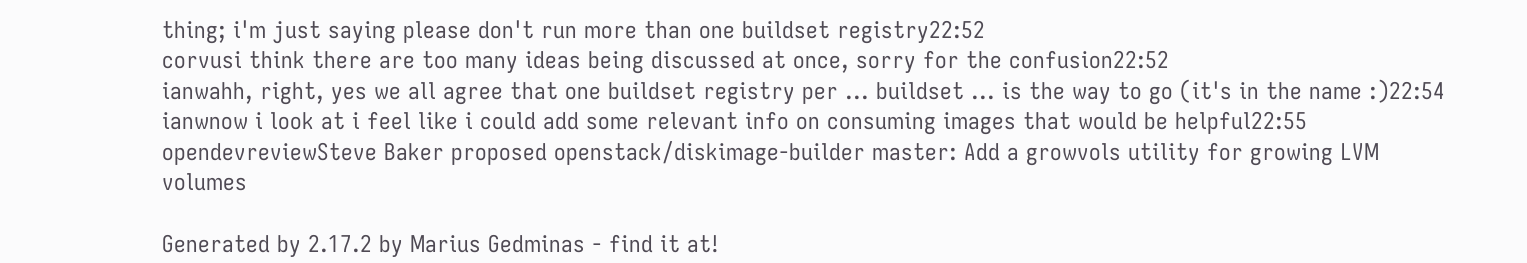thing; i'm just saying please don't run more than one buildset registry22:52
corvusi think there are too many ideas being discussed at once, sorry for the confusion22:52
ianwahh, right, yes we all agree that one buildset registry per ... buildset ... is the way to go (it's in the name :)22:54
ianwnow i look at i feel like i could add some relevant info on consuming images that would be helpful22:55
opendevreviewSteve Baker proposed openstack/diskimage-builder master: Add a growvols utility for growing LVM volumes

Generated by 2.17.2 by Marius Gedminas - find it at!